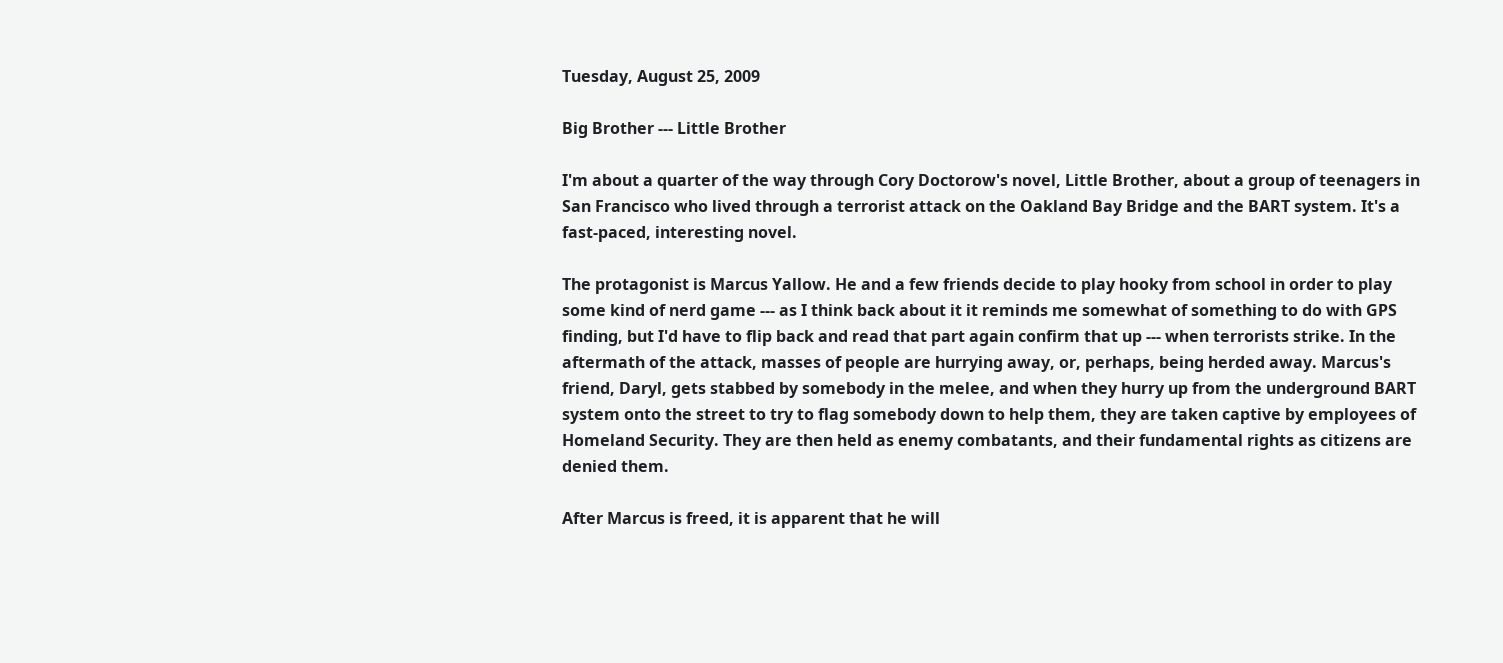Tuesday, August 25, 2009

Big Brother --- Little Brother

I'm about a quarter of the way through Cory Doctorow's novel, Little Brother, about a group of teenagers in San Francisco who lived through a terrorist attack on the Oakland Bay Bridge and the BART system. It's a fast-paced, interesting novel.

The protagonist is Marcus Yallow. He and a few friends decide to play hooky from school in order to play some kind of nerd game --- as I think back about it it reminds me somewhat of something to do with GPS finding, but I'd have to flip back and read that part again confirm that up --- when terrorists strike. In the aftermath of the attack, masses of people are hurrying away, or, perhaps, being herded away. Marcus's friend, Daryl, gets stabbed by somebody in the melee, and when they hurry up from the underground BART system onto the street to try to flag somebody down to help them, they are taken captive by employees of Homeland Security. They are then held as enemy combatants, and their fundamental rights as citizens are denied them.

After Marcus is freed, it is apparent that he will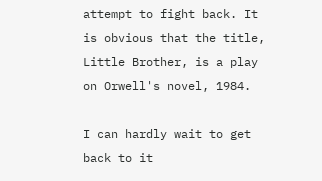attempt to fight back. It is obvious that the title, Little Brother, is a play on Orwell's novel, 1984.

I can hardly wait to get back to it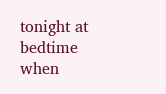tonight at bedtime when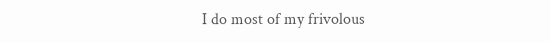I do most of my frivolous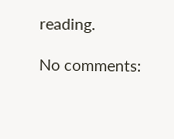reading.

No comments: